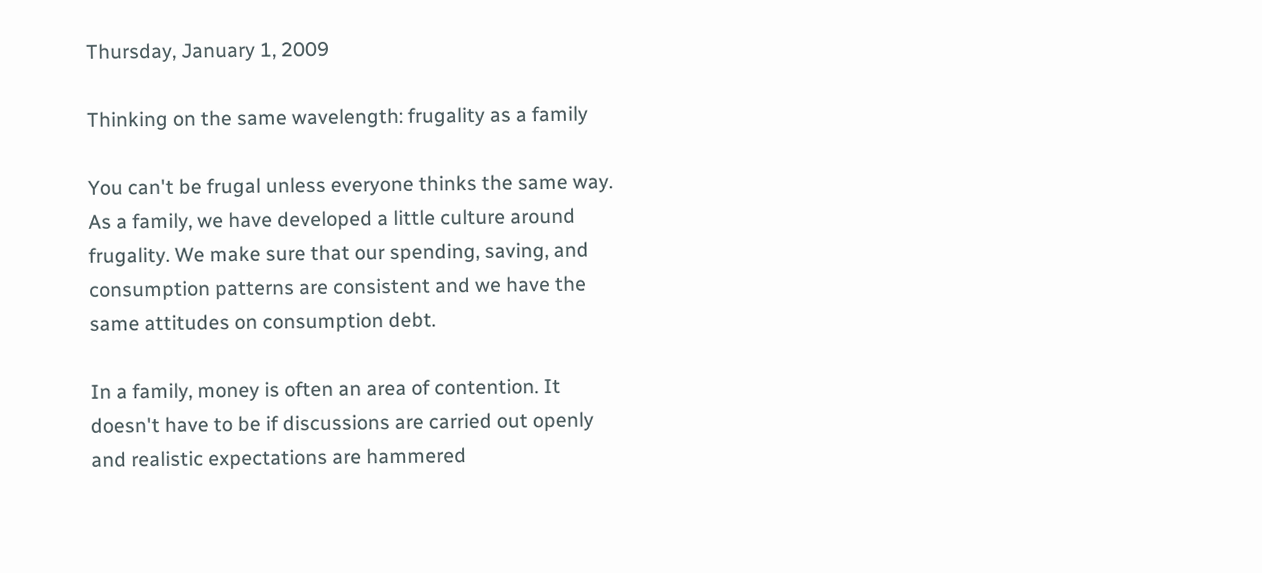Thursday, January 1, 2009

Thinking on the same wavelength: frugality as a family

You can't be frugal unless everyone thinks the same way. As a family, we have developed a little culture around frugality. We make sure that our spending, saving, and consumption patterns are consistent and we have the same attitudes on consumption debt.

In a family, money is often an area of contention. It doesn't have to be if discussions are carried out openly and realistic expectations are hammered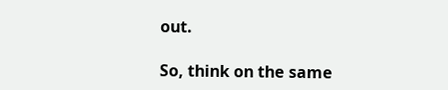out.

So, think on the same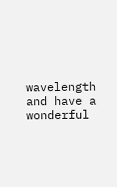wavelength and have a wonderful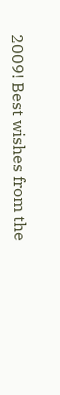2009! Best wishes from the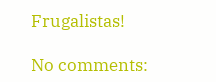Frugalistas!

No comments: